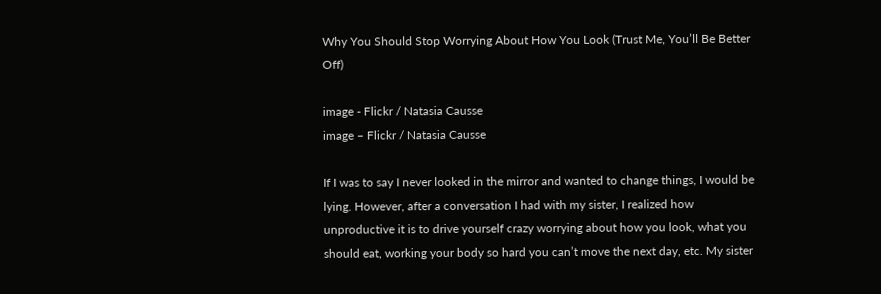Why You Should Stop Worrying About How You Look (Trust Me, You’ll Be Better Off)

image - Flickr / Natasia Causse
image – Flickr / Natasia Causse

If I was to say I never looked in the mirror and wanted to change things, I would be lying. However, after a conversation I had with my sister, I realized how unproductive it is to drive yourself crazy worrying about how you look, what you should eat, working your body so hard you can’t move the next day, etc. My sister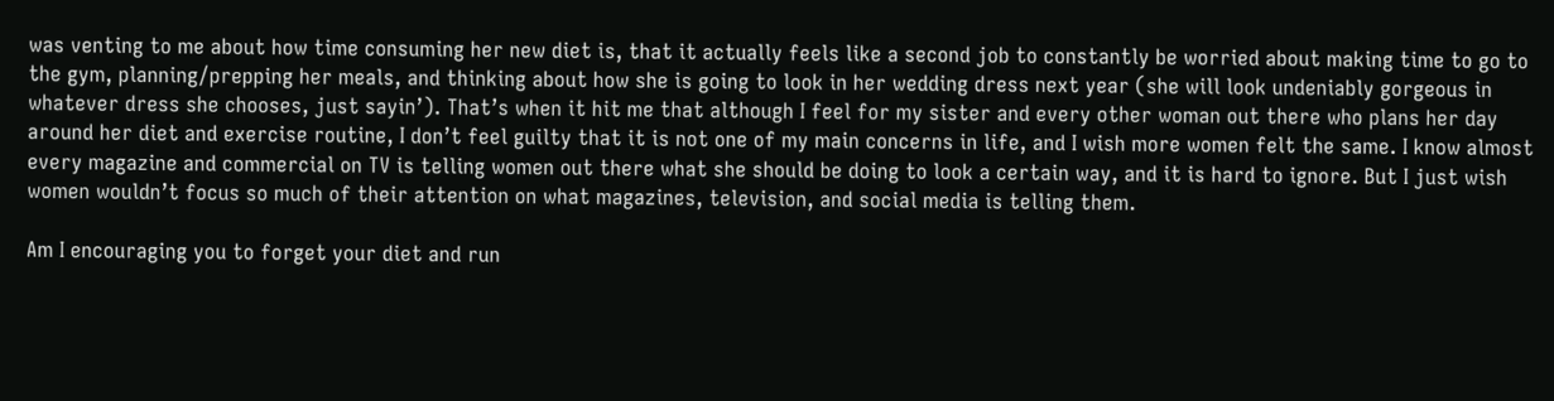was venting to me about how time consuming her new diet is, that it actually feels like a second job to constantly be worried about making time to go to the gym, planning/prepping her meals, and thinking about how she is going to look in her wedding dress next year (she will look undeniably gorgeous in whatever dress she chooses, just sayin’). That’s when it hit me that although I feel for my sister and every other woman out there who plans her day around her diet and exercise routine, I don’t feel guilty that it is not one of my main concerns in life, and I wish more women felt the same. I know almost every magazine and commercial on TV is telling women out there what she should be doing to look a certain way, and it is hard to ignore. But I just wish women wouldn’t focus so much of their attention on what magazines, television, and social media is telling them.

Am I encouraging you to forget your diet and run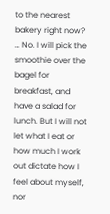to the nearest bakery right now? … No. I will pick the smoothie over the bagel for breakfast, and have a salad for lunch. But I will not let what I eat or how much I work out dictate how I feel about myself, nor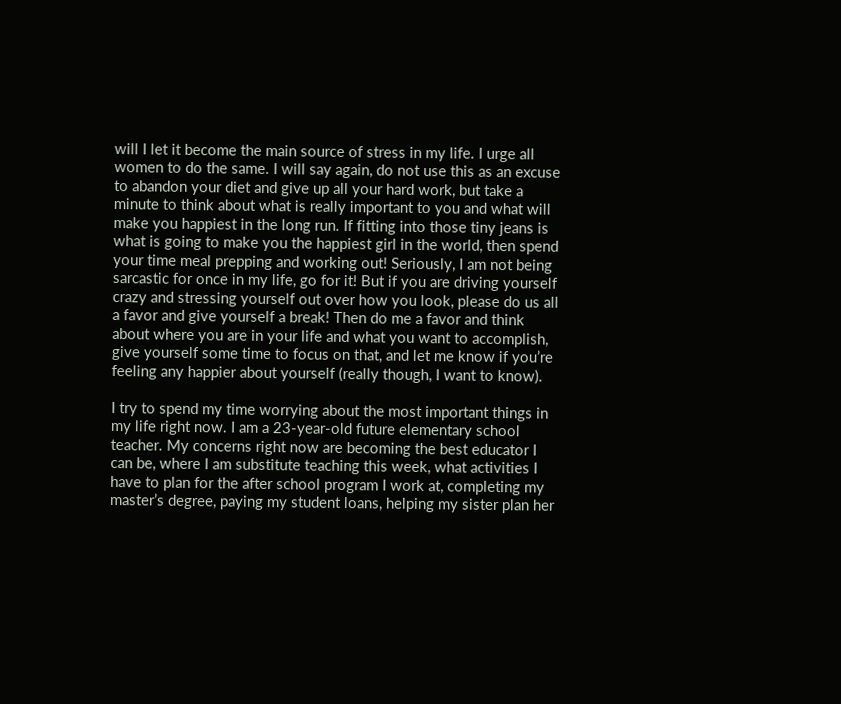will I let it become the main source of stress in my life. I urge all women to do the same. I will say again, do not use this as an excuse to abandon your diet and give up all your hard work, but take a minute to think about what is really important to you and what will make you happiest in the long run. If fitting into those tiny jeans is what is going to make you the happiest girl in the world, then spend your time meal prepping and working out! Seriously, I am not being sarcastic for once in my life, go for it! But if you are driving yourself crazy and stressing yourself out over how you look, please do us all a favor and give yourself a break! Then do me a favor and think about where you are in your life and what you want to accomplish, give yourself some time to focus on that, and let me know if you’re feeling any happier about yourself (really though, I want to know).

I try to spend my time worrying about the most important things in my life right now. I am a 23-year-old future elementary school teacher. My concerns right now are becoming the best educator I can be, where I am substitute teaching this week, what activities I have to plan for the after school program I work at, completing my master’s degree, paying my student loans, helping my sister plan her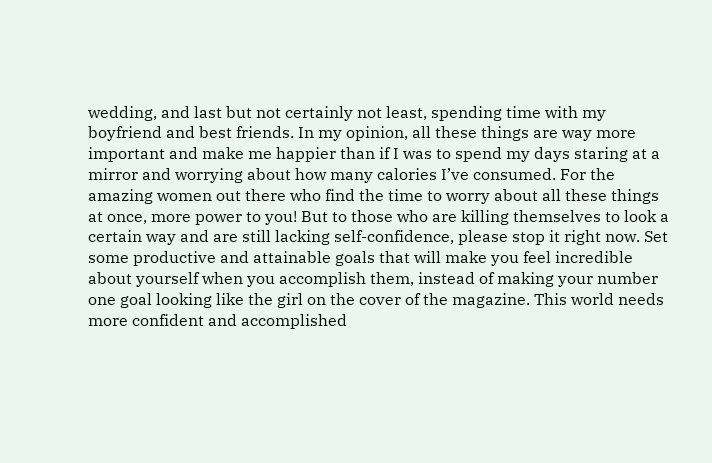wedding, and last but not certainly not least, spending time with my boyfriend and best friends. In my opinion, all these things are way more important and make me happier than if I was to spend my days staring at a mirror and worrying about how many calories I’ve consumed. For the amazing women out there who find the time to worry about all these things at once, more power to you! But to those who are killing themselves to look a certain way and are still lacking self-confidence, please stop it right now. Set some productive and attainable goals that will make you feel incredible about yourself when you accomplish them, instead of making your number one goal looking like the girl on the cover of the magazine. This world needs more confident and accomplished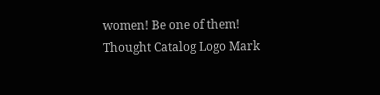women! Be one of them! Thought Catalog Logo Mark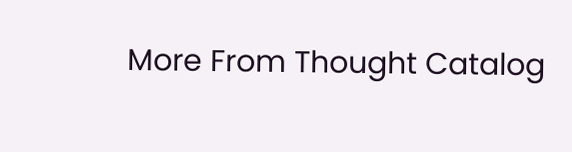More From Thought Catalog